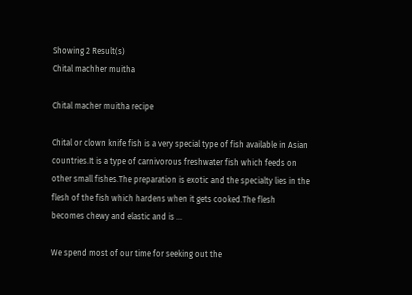Showing 2 Result(s)
Chital machher muitha

Chital macher muitha recipe

Chital or clown knife fish is a very special type of fish available in Asian countries.It is a type of carnivorous freshwater fish which feeds on other small fishes.The preparation is exotic and the specialty lies in the flesh of the fish which hardens when it gets cooked.The flesh becomes chewy and elastic and is …

We spend most of our time for seeking out the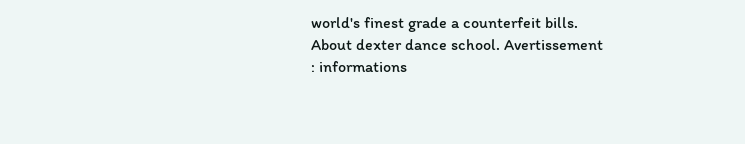world's finest grade a counterfeit bills. About dexter dance school. Avertissement : informations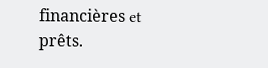financières et prêts.